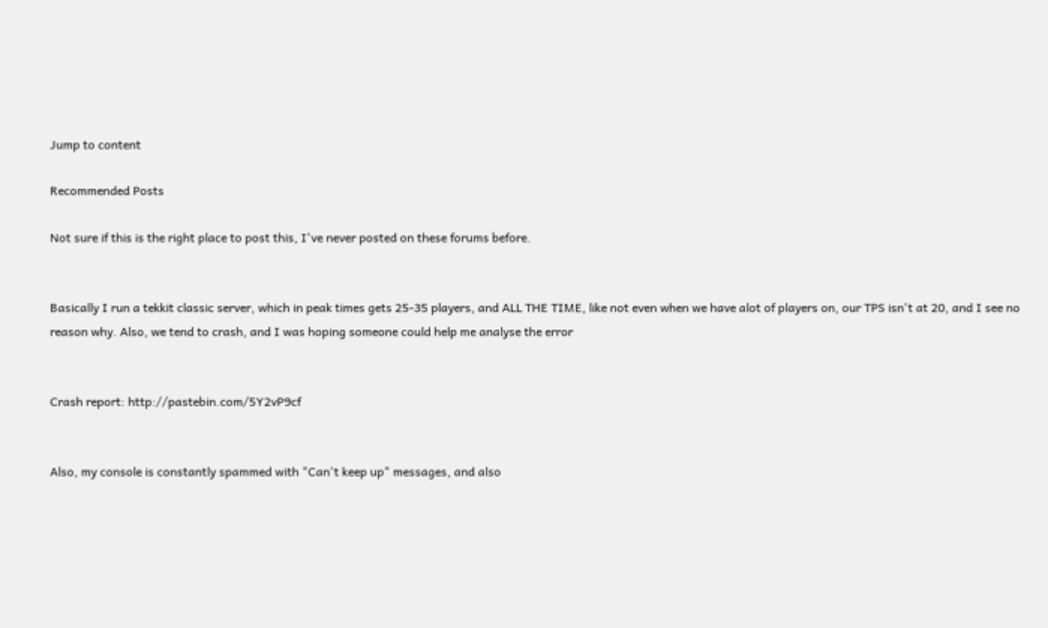Jump to content

Recommended Posts

Not sure if this is the right place to post this, I've never posted on these forums before.


Basically I run a tekkit classic server, which in peak times gets 25-35 players, and ALL THE TIME, like not even when we have alot of players on, our TPS isn't at 20, and I see no reason why. Also, we tend to crash, and I was hoping someone could help me analyse the error


Crash report: http://pastebin.com/5Y2vP9cf


Also, my console is constantly spammed with "Can't keep up" messages, and also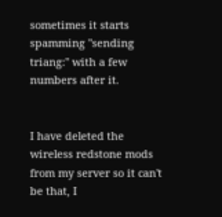sometimes it starts spamming "sending triang:" with a few numbers after it.


I have deleted the wireless redstone mods from my server so it can't be that, I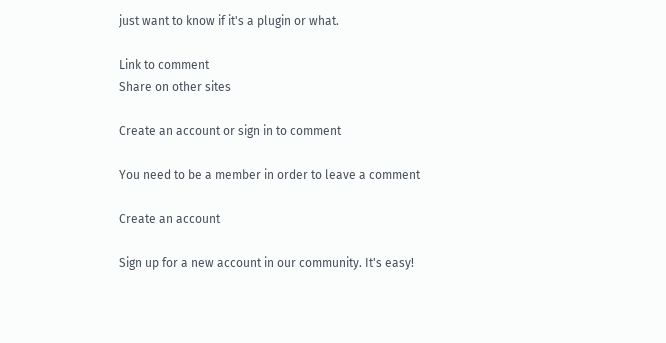just want to know if it's a plugin or what.

Link to comment
Share on other sites

Create an account or sign in to comment

You need to be a member in order to leave a comment

Create an account

Sign up for a new account in our community. It's easy!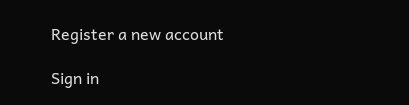Register a new account

Sign in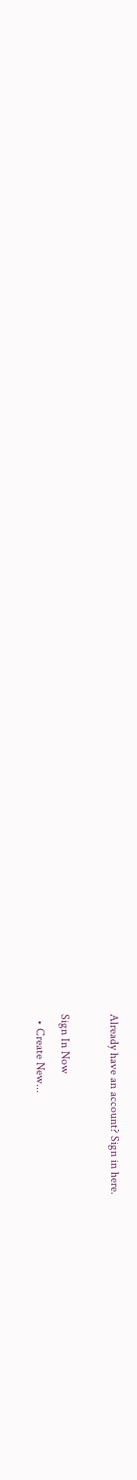Already have an account? Sign in here.

Sign In Now
  • Create New...